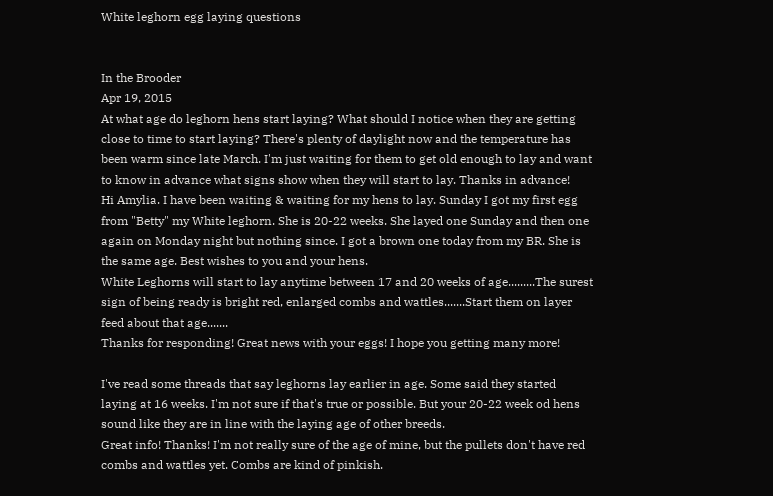White leghorn egg laying questions


In the Brooder
Apr 19, 2015
At what age do leghorn hens start laying? What should I notice when they are getting close to time to start laying? There's plenty of daylight now and the temperature has been warm since late March. I'm just waiting for them to get old enough to lay and want to know in advance what signs show when they will start to lay. Thanks in advance!
Hi Amylia. I have been waiting & waiting for my hens to lay. Sunday I got my first egg from "Betty" my White leghorn. She is 20-22 weeks. She layed one Sunday and then one again on Monday night but nothing since. I got a brown one today from my BR. She is the same age. Best wishes to you and your hens.
White Leghorns will start to lay anytime between 17 and 20 weeks of age.........The surest sign of being ready is bright red, enlarged combs and wattles.......Start them on layer feed about that age.......
Thanks for responding! Great news with your eggs! I hope you getting many more!

I've read some threads that say leghorns lay earlier in age. Some said they started laying at 16 weeks. I'm not sure if that's true or possible. But your 20-22 week od hens sound like they are in line with the laying age of other breeds.
Great info! Thanks! I'm not really sure of the age of mine, but the pullets don't have red combs and wattles yet. Combs are kind of pinkish.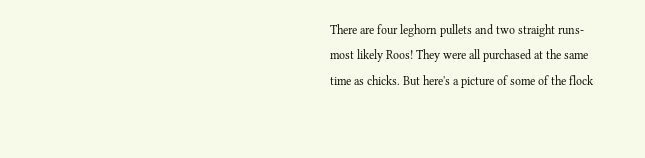There are four leghorn pullets and two straight runs-most likely Roos! They were all purchased at the same time as chicks. But here's a picture of some of the flock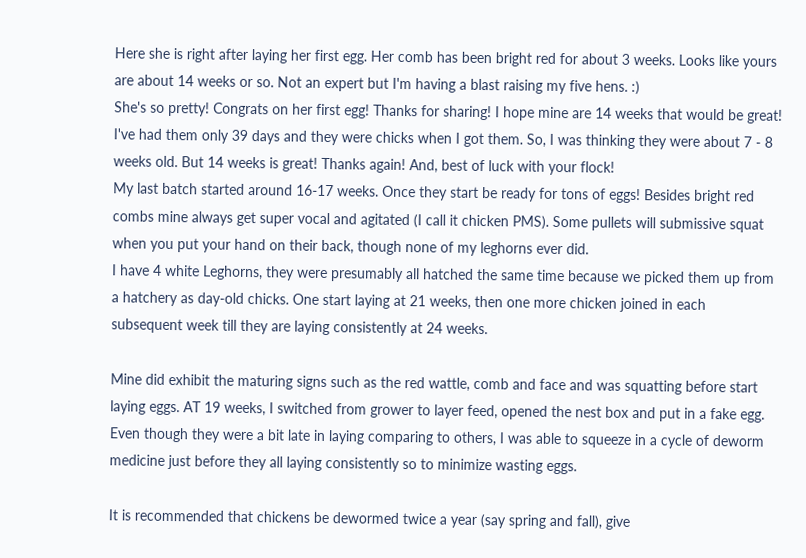Here she is right after laying her first egg. Her comb has been bright red for about 3 weeks. Looks like yours are about 14 weeks or so. Not an expert but I'm having a blast raising my five hens. :)
She's so pretty! Congrats on her first egg! Thanks for sharing! I hope mine are 14 weeks that would be great! I've had them only 39 days and they were chicks when I got them. So, I was thinking they were about 7 - 8 weeks old. But 14 weeks is great! Thanks again! And, best of luck with your flock!
My last batch started around 16-17 weeks. Once they start be ready for tons of eggs! Besides bright red combs mine always get super vocal and agitated (I call it chicken PMS). Some pullets will submissive squat when you put your hand on their back, though none of my leghorns ever did.
I have 4 white Leghorns, they were presumably all hatched the same time because we picked them up from a hatchery as day-old chicks. One start laying at 21 weeks, then one more chicken joined in each subsequent week till they are laying consistently at 24 weeks.

Mine did exhibit the maturing signs such as the red wattle, comb and face and was squatting before start laying eggs. AT 19 weeks, I switched from grower to layer feed, opened the nest box and put in a fake egg. Even though they were a bit late in laying comparing to others, I was able to squeeze in a cycle of deworm medicine just before they all laying consistently so to minimize wasting eggs.

It is recommended that chickens be dewormed twice a year (say spring and fall), give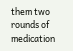them two rounds of medication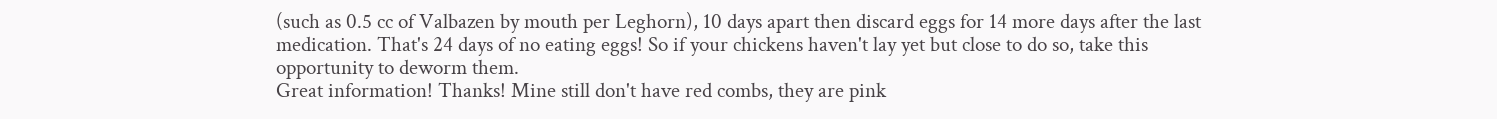(such as 0.5 cc of Valbazen by mouth per Leghorn), 10 days apart then discard eggs for 14 more days after the last medication. That's 24 days of no eating eggs! So if your chickens haven't lay yet but close to do so, take this opportunity to deworm them.
Great information! Thanks! Mine still don't have red combs, they are pink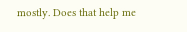mostly. Does that help me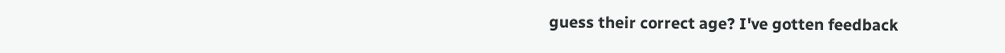guess their correct age? I've gotten feedback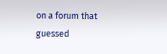on a forum that guessed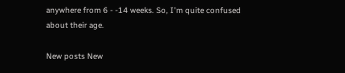anywhere from 6 - -14 weeks. So, I'm quite confused about their age.

New posts New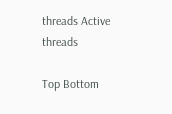threads Active threads

Top Bottom